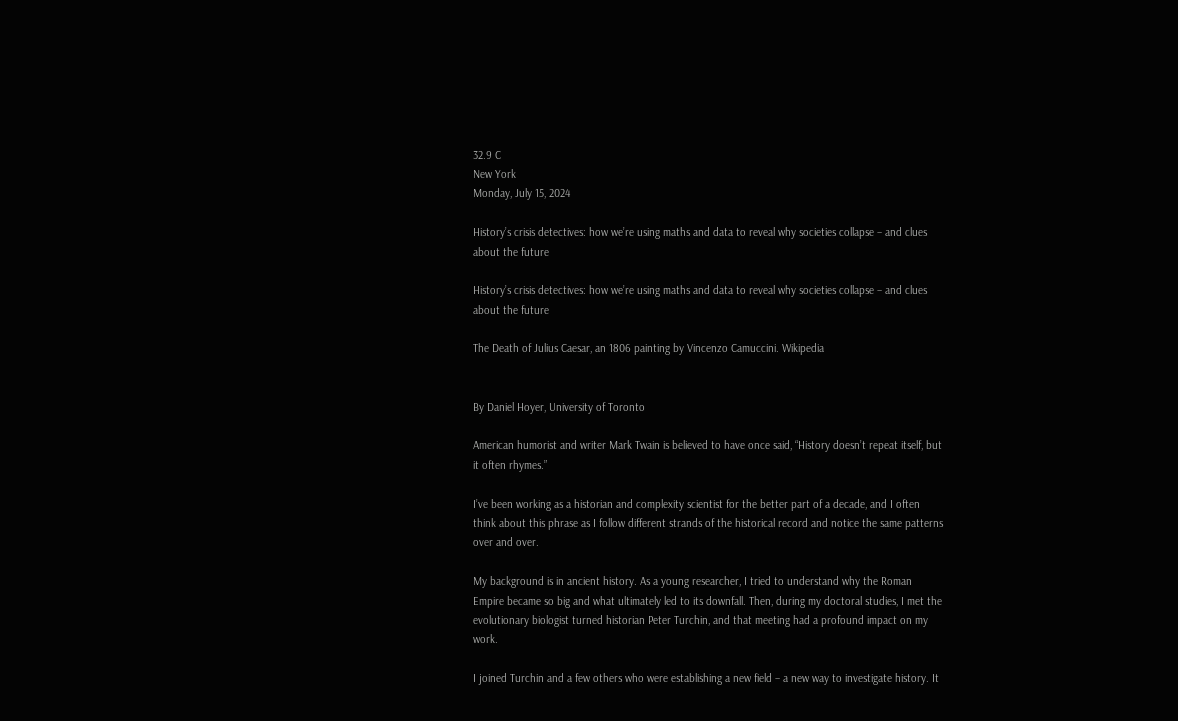32.9 C
New York
Monday, July 15, 2024

History’s crisis detectives: how we’re using maths and data to reveal why societies collapse – and clues about the future

History’s crisis detectives: how we’re using maths and data to reveal why societies collapse – and clues about the future

The Death of Julius Caesar, an 1806 painting by Vincenzo Camuccini. Wikipedia


By Daniel Hoyer, University of Toronto

American humorist and writer Mark Twain is believed to have once said, “History doesn’t repeat itself, but it often rhymes.”

I’ve been working as a historian and complexity scientist for the better part of a decade, and I often think about this phrase as I follow different strands of the historical record and notice the same patterns over and over.

My background is in ancient history. As a young researcher, I tried to understand why the Roman Empire became so big and what ultimately led to its downfall. Then, during my doctoral studies, I met the evolutionary biologist turned historian Peter Turchin, and that meeting had a profound impact on my work.

I joined Turchin and a few others who were establishing a new field – a new way to investigate history. It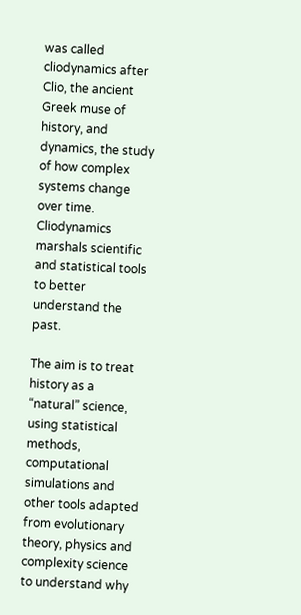was called cliodynamics after Clio, the ancient Greek muse of history, and dynamics, the study of how complex systems change over time. Cliodynamics marshals scientific and statistical tools to better understand the past.

The aim is to treat history as a “natural” science, using statistical methods, computational simulations and other tools adapted from evolutionary theory, physics and complexity science to understand why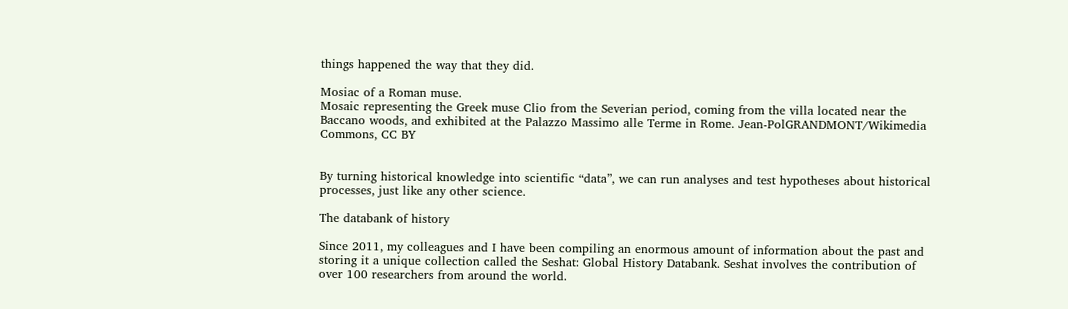things happened the way that they did.

Mosiac of a Roman muse.
Mosaic representing the Greek muse Clio from the Severian period, coming from the villa located near the Baccano woods, and exhibited at the Palazzo Massimo alle Terme in Rome. Jean-PolGRANDMONT/Wikimedia Commons, CC BY


By turning historical knowledge into scientific “data”, we can run analyses and test hypotheses about historical processes, just like any other science.

The databank of history

Since 2011, my colleagues and I have been compiling an enormous amount of information about the past and storing it a unique collection called the Seshat: Global History Databank. Seshat involves the contribution of over 100 researchers from around the world.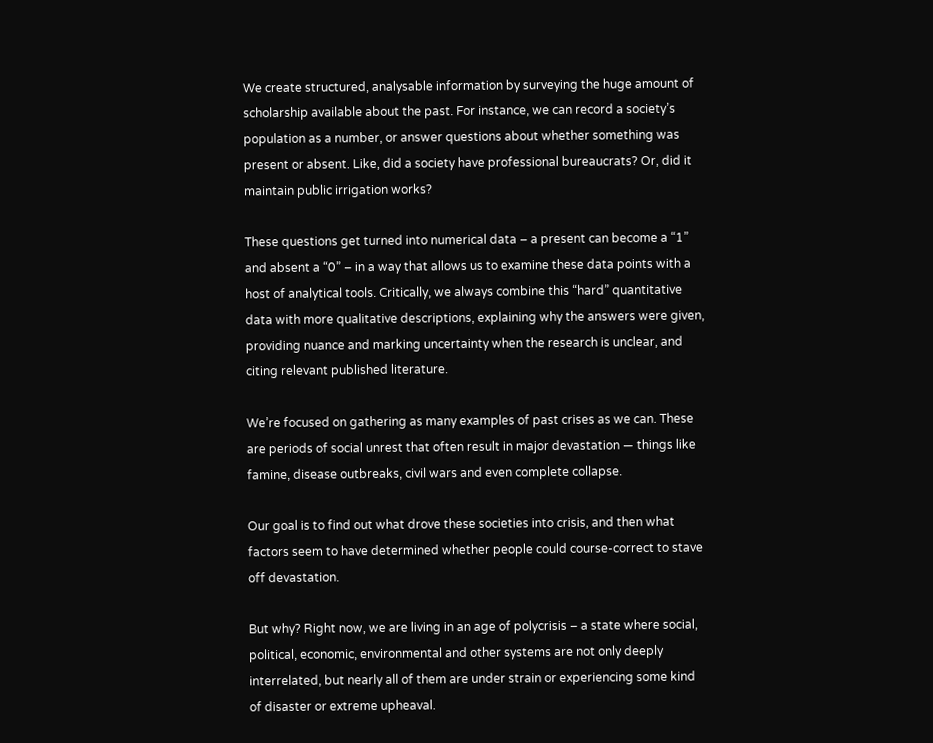We create structured, analysable information by surveying the huge amount of scholarship available about the past. For instance, we can record a society’s population as a number, or answer questions about whether something was present or absent. Like, did a society have professional bureaucrats? Or, did it maintain public irrigation works?

These questions get turned into numerical data – a present can become a “1” and absent a “0” – in a way that allows us to examine these data points with a host of analytical tools. Critically, we always combine this “hard” quantitative data with more qualitative descriptions, explaining why the answers were given, providing nuance and marking uncertainty when the research is unclear, and citing relevant published literature.

We’re focused on gathering as many examples of past crises as we can. These are periods of social unrest that often result in major devastation — things like famine, disease outbreaks, civil wars and even complete collapse.

Our goal is to find out what drove these societies into crisis, and then what factors seem to have determined whether people could course-correct to stave off devastation.

But why? Right now, we are living in an age of polycrisis – a state where social, political, economic, environmental and other systems are not only deeply interrelated, but nearly all of them are under strain or experiencing some kind of disaster or extreme upheaval.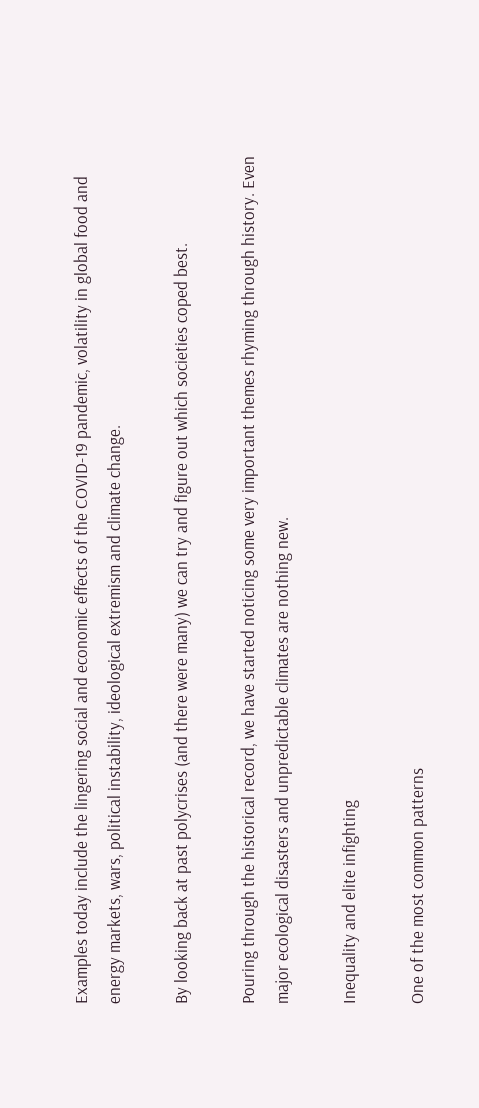Examples today include the lingering social and economic effects of the COVID-19 pandemic, volatility in global food and energy markets, wars, political instability, ideological extremism and climate change.

By looking back at past polycrises (and there were many) we can try and figure out which societies coped best.

Pouring through the historical record, we have started noticing some very important themes rhyming through history. Even major ecological disasters and unpredictable climates are nothing new.

Inequality and elite infighting

One of the most common patterns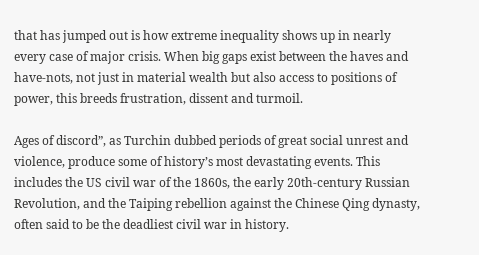that has jumped out is how extreme inequality shows up in nearly every case of major crisis. When big gaps exist between the haves and have-nots, not just in material wealth but also access to positions of power, this breeds frustration, dissent and turmoil.

Ages of discord”, as Turchin dubbed periods of great social unrest and violence, produce some of history’s most devastating events. This includes the US civil war of the 1860s, the early 20th-century Russian Revolution, and the Taiping rebellion against the Chinese Qing dynasty, often said to be the deadliest civil war in history.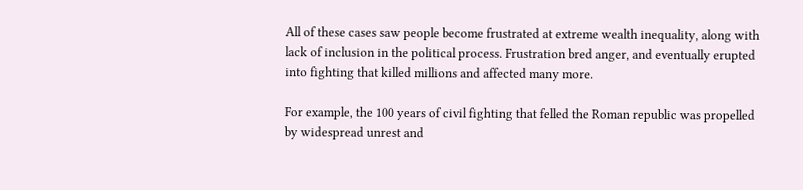All of these cases saw people become frustrated at extreme wealth inequality, along with lack of inclusion in the political process. Frustration bred anger, and eventually erupted into fighting that killed millions and affected many more.

For example, the 100 years of civil fighting that felled the Roman republic was propelled by widespread unrest and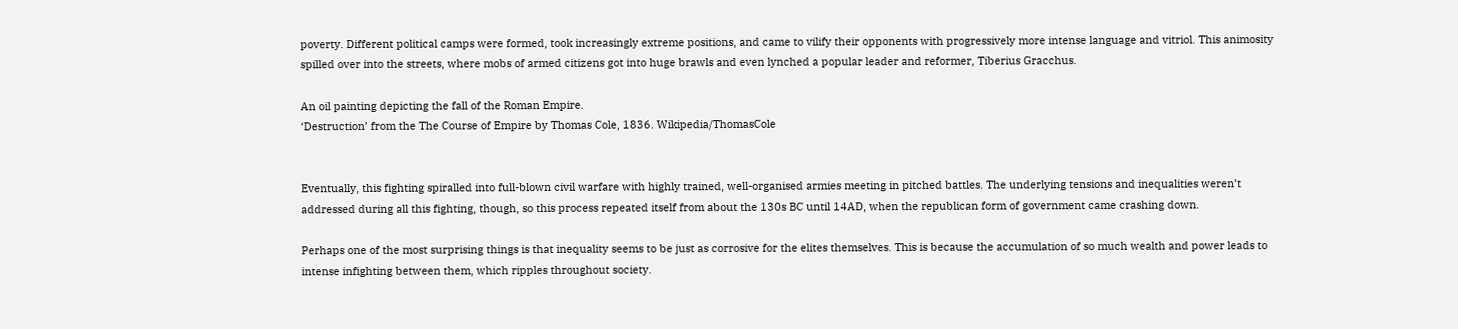poverty. Different political camps were formed, took increasingly extreme positions, and came to vilify their opponents with progressively more intense language and vitriol. This animosity spilled over into the streets, where mobs of armed citizens got into huge brawls and even lynched a popular leader and reformer, Tiberius Gracchus.

An oil painting depicting the fall of the Roman Empire.
‘Destruction’ from the The Course of Empire by Thomas Cole, 1836. Wikipedia/ThomasCole


Eventually, this fighting spiralled into full-blown civil warfare with highly trained, well-organised armies meeting in pitched battles. The underlying tensions and inequalities weren’t addressed during all this fighting, though, so this process repeated itself from about the 130s BC until 14AD, when the republican form of government came crashing down.

Perhaps one of the most surprising things is that inequality seems to be just as corrosive for the elites themselves. This is because the accumulation of so much wealth and power leads to intense infighting between them, which ripples throughout society.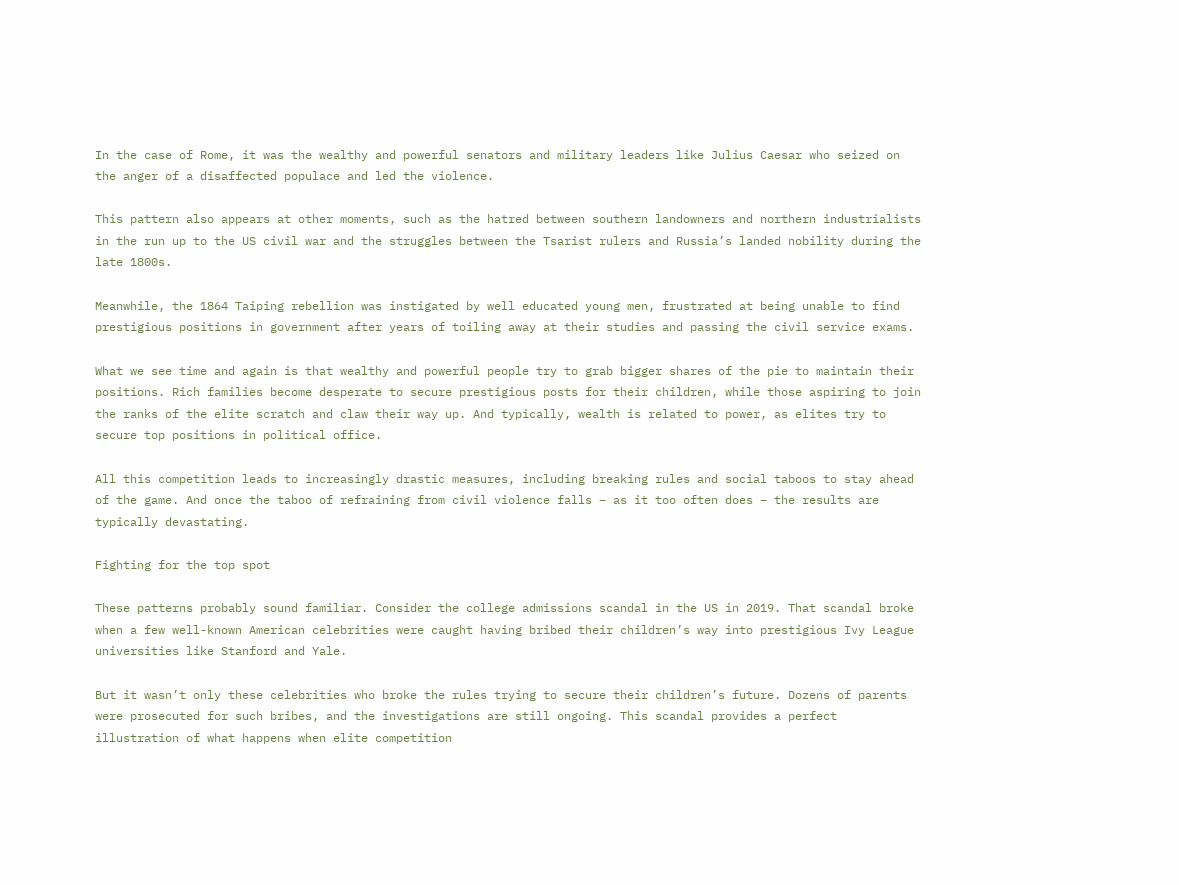In the case of Rome, it was the wealthy and powerful senators and military leaders like Julius Caesar who seized on the anger of a disaffected populace and led the violence.

This pattern also appears at other moments, such as the hatred between southern landowners and northern industrialists in the run up to the US civil war and the struggles between the Tsarist rulers and Russia’s landed nobility during the late 1800s.

Meanwhile, the 1864 Taiping rebellion was instigated by well educated young men, frustrated at being unable to find prestigious positions in government after years of toiling away at their studies and passing the civil service exams.

What we see time and again is that wealthy and powerful people try to grab bigger shares of the pie to maintain their positions. Rich families become desperate to secure prestigious posts for their children, while those aspiring to join the ranks of the elite scratch and claw their way up. And typically, wealth is related to power, as elites try to secure top positions in political office.

All this competition leads to increasingly drastic measures, including breaking rules and social taboos to stay ahead of the game. And once the taboo of refraining from civil violence falls – as it too often does – the results are typically devastating.

Fighting for the top spot

These patterns probably sound familiar. Consider the college admissions scandal in the US in 2019. That scandal broke when a few well-known American celebrities were caught having bribed their children’s way into prestigious Ivy League universities like Stanford and Yale.

But it wasn’t only these celebrities who broke the rules trying to secure their children’s future. Dozens of parents were prosecuted for such bribes, and the investigations are still ongoing. This scandal provides a perfect illustration of what happens when elite competition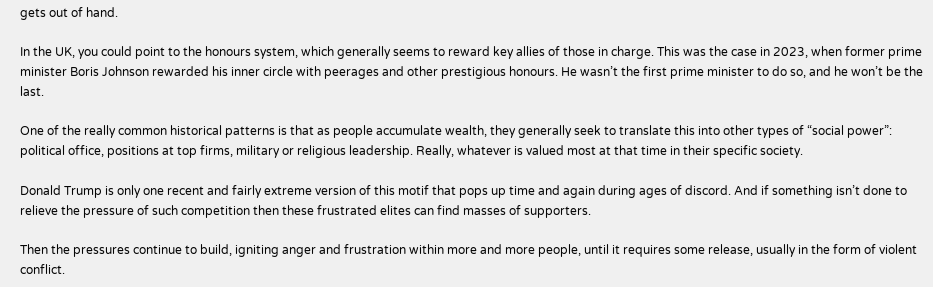gets out of hand.

In the UK, you could point to the honours system, which generally seems to reward key allies of those in charge. This was the case in 2023, when former prime minister Boris Johnson rewarded his inner circle with peerages and other prestigious honours. He wasn’t the first prime minister to do so, and he won’t be the last.

One of the really common historical patterns is that as people accumulate wealth, they generally seek to translate this into other types of “social power”: political office, positions at top firms, military or religious leadership. Really, whatever is valued most at that time in their specific society.

Donald Trump is only one recent and fairly extreme version of this motif that pops up time and again during ages of discord. And if something isn’t done to relieve the pressure of such competition then these frustrated elites can find masses of supporters.

Then the pressures continue to build, igniting anger and frustration within more and more people, until it requires some release, usually in the form of violent conflict.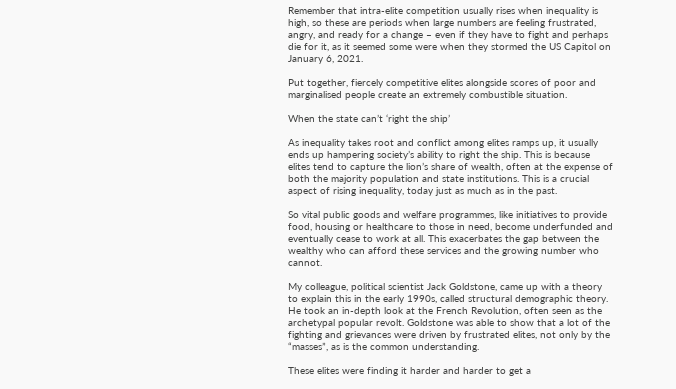Remember that intra-elite competition usually rises when inequality is high, so these are periods when large numbers are feeling frustrated, angry, and ready for a change – even if they have to fight and perhaps die for it, as it seemed some were when they stormed the US Capitol on January 6, 2021.

Put together, fiercely competitive elites alongside scores of poor and marginalised people create an extremely combustible situation.

When the state can’t ‘right the ship’

As inequality takes root and conflict among elites ramps up, it usually ends up hampering society’s ability to right the ship. This is because elites tend to capture the lion’s share of wealth, often at the expense of both the majority population and state institutions. This is a crucial aspect of rising inequality, today just as much as in the past.

So vital public goods and welfare programmes, like initiatives to provide food, housing or healthcare to those in need, become underfunded and eventually cease to work at all. This exacerbates the gap between the wealthy who can afford these services and the growing number who cannot.

My colleague, political scientist Jack Goldstone, came up with a theory to explain this in the early 1990s, called structural demographic theory. He took an in-depth look at the French Revolution, often seen as the archetypal popular revolt. Goldstone was able to show that a lot of the fighting and grievances were driven by frustrated elites, not only by the “masses”, as is the common understanding.

These elites were finding it harder and harder to get a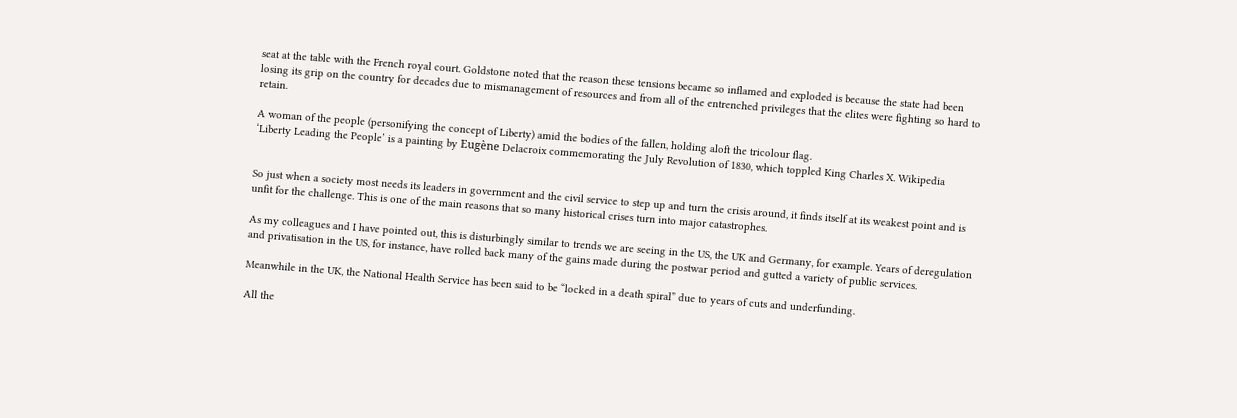seat at the table with the French royal court. Goldstone noted that the reason these tensions became so inflamed and exploded is because the state had been losing its grip on the country for decades due to mismanagement of resources and from all of the entrenched privileges that the elites were fighting so hard to retain.

A woman of the people (personifying the concept of Liberty) amid the bodies of the fallen, holding aloft the tricolour flag.
‘Liberty Leading the People’ is a painting by Eugène Delacroix commemorating the July Revolution of 1830, which toppled King Charles X. Wikipedia


So just when a society most needs its leaders in government and the civil service to step up and turn the crisis around, it finds itself at its weakest point and is unfit for the challenge. This is one of the main reasons that so many historical crises turn into major catastrophes.

As my colleagues and I have pointed out, this is disturbingly similar to trends we are seeing in the US, the UK and Germany, for example. Years of deregulation and privatisation in the US, for instance, have rolled back many of the gains made during the postwar period and gutted a variety of public services.

Meanwhile in the UK, the National Health Service has been said to be “locked in a death spiral” due to years of cuts and underfunding.

All the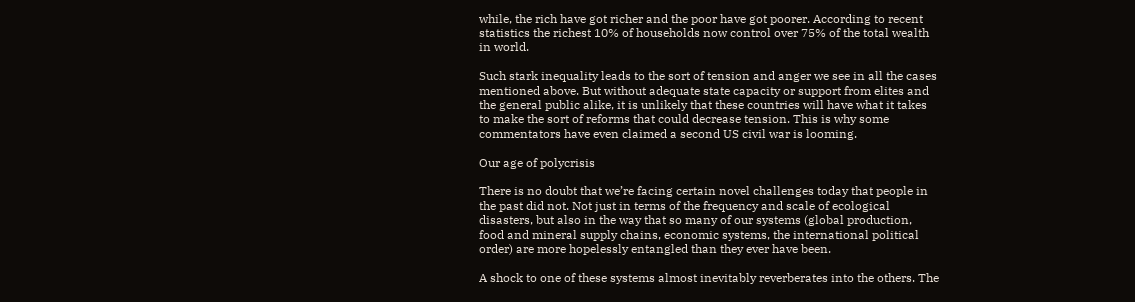while, the rich have got richer and the poor have got poorer. According to recent statistics the richest 10% of households now control over 75% of the total wealth in world.

Such stark inequality leads to the sort of tension and anger we see in all the cases mentioned above. But without adequate state capacity or support from elites and the general public alike, it is unlikely that these countries will have what it takes to make the sort of reforms that could decrease tension. This is why some commentators have even claimed a second US civil war is looming.

Our age of polycrisis

There is no doubt that we’re facing certain novel challenges today that people in the past did not. Not just in terms of the frequency and scale of ecological disasters, but also in the way that so many of our systems (global production, food and mineral supply chains, economic systems, the international political order) are more hopelessly entangled than they ever have been.

A shock to one of these systems almost inevitably reverberates into the others. The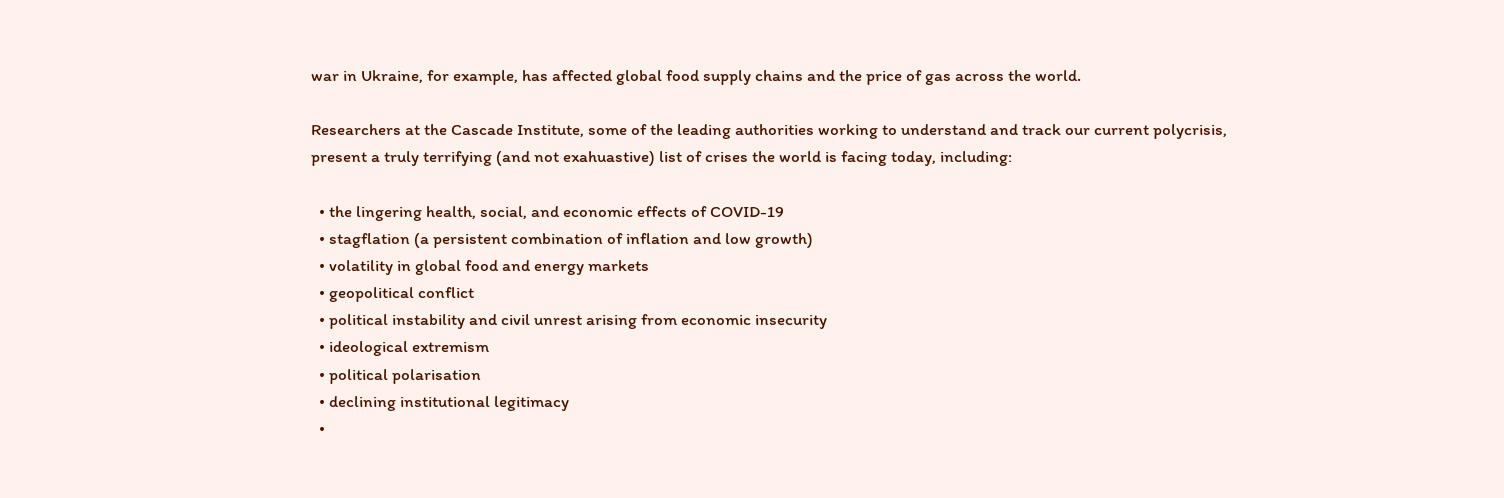war in Ukraine, for example, has affected global food supply chains and the price of gas across the world.

Researchers at the Cascade Institute, some of the leading authorities working to understand and track our current polycrisis, present a truly terrifying (and not exahuastive) list of crises the world is facing today, including:

  • the lingering health, social, and economic effects of COVID-19
  • stagflation (a persistent combination of inflation and low growth)
  • volatility in global food and energy markets
  • geopolitical conflict
  • political instability and civil unrest arising from economic insecurity
  • ideological extremism
  • political polarisation
  • declining institutional legitimacy
  •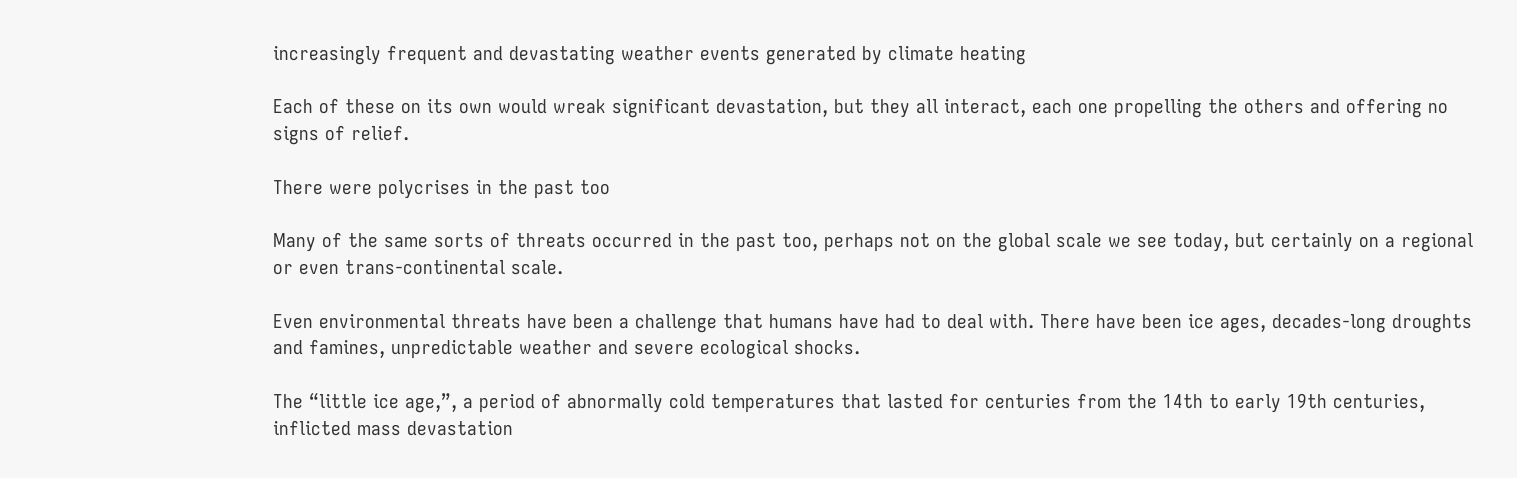increasingly frequent and devastating weather events generated by climate heating

Each of these on its own would wreak significant devastation, but they all interact, each one propelling the others and offering no signs of relief.

There were polycrises in the past too

Many of the same sorts of threats occurred in the past too, perhaps not on the global scale we see today, but certainly on a regional or even trans-continental scale.

Even environmental threats have been a challenge that humans have had to deal with. There have been ice ages, decades-long droughts and famines, unpredictable weather and severe ecological shocks.

The “little ice age,”, a period of abnormally cold temperatures that lasted for centuries from the 14th to early 19th centuries, inflicted mass devastation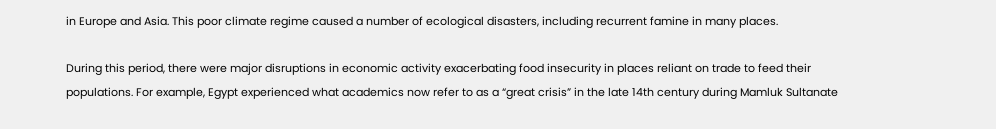in Europe and Asia. This poor climate regime caused a number of ecological disasters, including recurrent famine in many places.

During this period, there were major disruptions in economic activity exacerbating food insecurity in places reliant on trade to feed their populations. For example, Egypt experienced what academics now refer to as a “great crisis” in the late 14th century during Mamluk Sultanate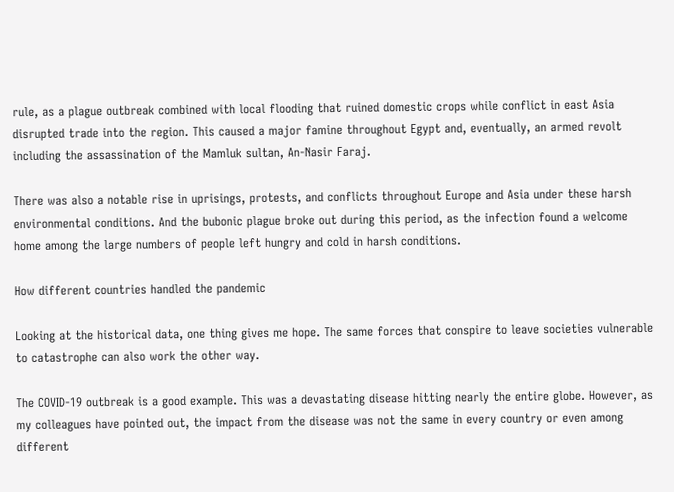rule, as a plague outbreak combined with local flooding that ruined domestic crops while conflict in east Asia disrupted trade into the region. This caused a major famine throughout Egypt and, eventually, an armed revolt including the assassination of the Mamluk sultan, An-Nasir Faraj.

There was also a notable rise in uprisings, protests, and conflicts throughout Europe and Asia under these harsh environmental conditions. And the bubonic plague broke out during this period, as the infection found a welcome home among the large numbers of people left hungry and cold in harsh conditions.

How different countries handled the pandemic

Looking at the historical data, one thing gives me hope. The same forces that conspire to leave societies vulnerable to catastrophe can also work the other way.

The COVID-19 outbreak is a good example. This was a devastating disease hitting nearly the entire globe. However, as my colleagues have pointed out, the impact from the disease was not the same in every country or even among different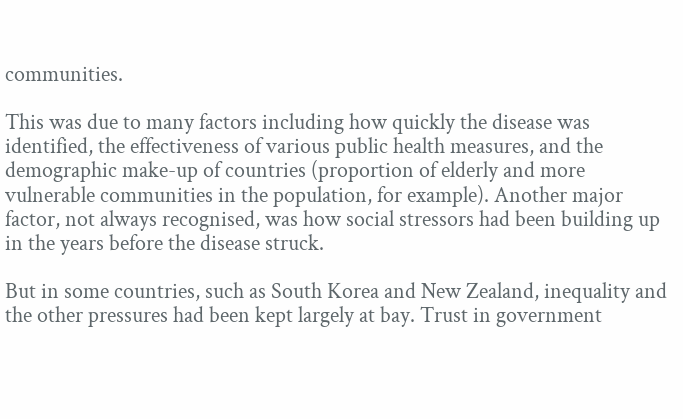communities.

This was due to many factors including how quickly the disease was identified, the effectiveness of various public health measures, and the demographic make-up of countries (proportion of elderly and more vulnerable communities in the population, for example). Another major factor, not always recognised, was how social stressors had been building up in the years before the disease struck.

But in some countries, such as South Korea and New Zealand, inequality and the other pressures had been kept largely at bay. Trust in government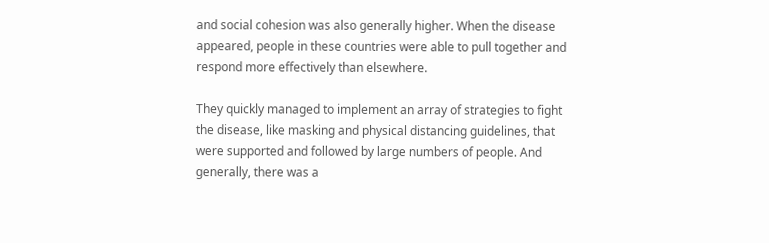and social cohesion was also generally higher. When the disease appeared, people in these countries were able to pull together and respond more effectively than elsewhere.

They quickly managed to implement an array of strategies to fight the disease, like masking and physical distancing guidelines, that were supported and followed by large numbers of people. And generally, there was a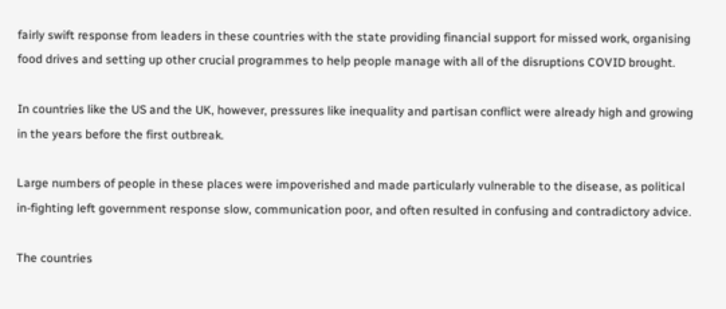fairly swift response from leaders in these countries with the state providing financial support for missed work, organising food drives and setting up other crucial programmes to help people manage with all of the disruptions COVID brought.

In countries like the US and the UK, however, pressures like inequality and partisan conflict were already high and growing in the years before the first outbreak.

Large numbers of people in these places were impoverished and made particularly vulnerable to the disease, as political in-fighting left government response slow, communication poor, and often resulted in confusing and contradictory advice.

The countries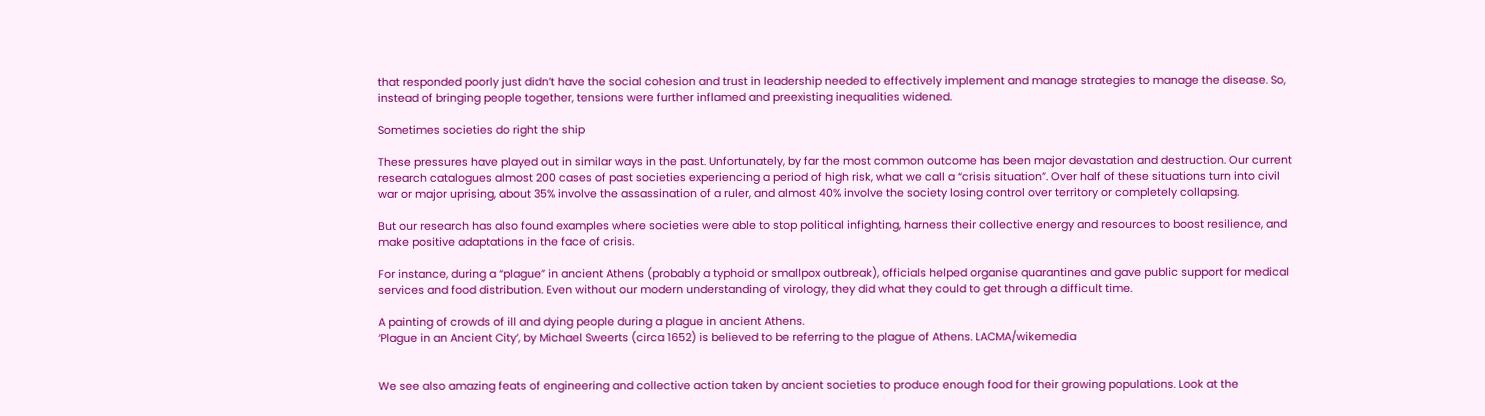that responded poorly just didn’t have the social cohesion and trust in leadership needed to effectively implement and manage strategies to manage the disease. So, instead of bringing people together, tensions were further inflamed and preexisting inequalities widened.

Sometimes societies do right the ship

These pressures have played out in similar ways in the past. Unfortunately, by far the most common outcome has been major devastation and destruction. Our current research catalogues almost 200 cases of past societies experiencing a period of high risk, what we call a “crisis situation”. Over half of these situations turn into civil war or major uprising, about 35% involve the assassination of a ruler, and almost 40% involve the society losing control over territory or completely collapsing.

But our research has also found examples where societies were able to stop political infighting, harness their collective energy and resources to boost resilience, and make positive adaptations in the face of crisis.

For instance, during a “plague” in ancient Athens (probably a typhoid or smallpox outbreak), officials helped organise quarantines and gave public support for medical services and food distribution. Even without our modern understanding of virology, they did what they could to get through a difficult time.

A painting of crowds of ill and dying people during a plague in ancient Athens.
‘Plague in an Ancient City’, by Michael Sweerts (circa 1652) is believed to be referring to the plague of Athens. LACMA/wikemedia


We see also amazing feats of engineering and collective action taken by ancient societies to produce enough food for their growing populations. Look at the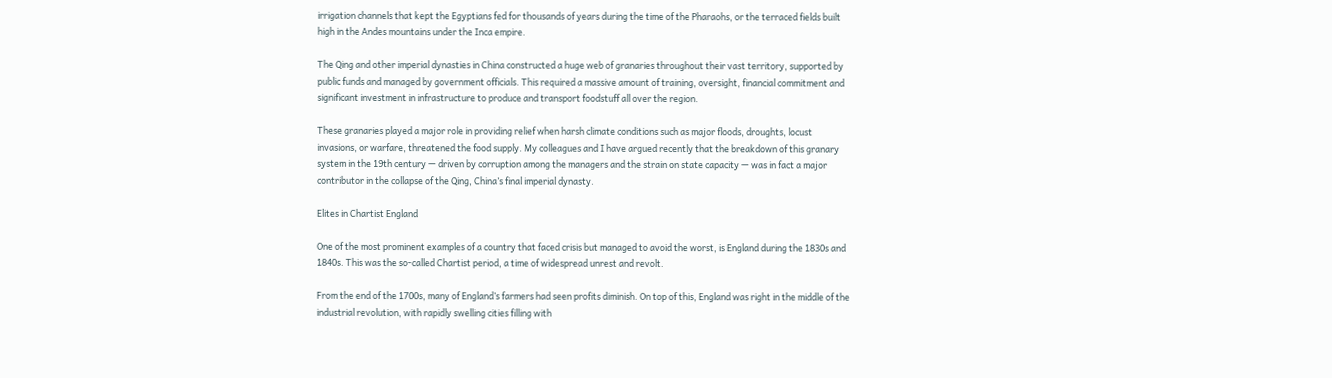irrigation channels that kept the Egyptians fed for thousands of years during the time of the Pharaohs, or the terraced fields built high in the Andes mountains under the Inca empire.

The Qing and other imperial dynasties in China constructed a huge web of granaries throughout their vast territory, supported by public funds and managed by government officials. This required a massive amount of training, oversight, financial commitment and significant investment in infrastructure to produce and transport foodstuff all over the region.

These granaries played a major role in providing relief when harsh climate conditions such as major floods, droughts, locust invasions, or warfare, threatened the food supply. My colleagues and I have argued recently that the breakdown of this granary system in the 19th century — driven by corruption among the managers and the strain on state capacity — was in fact a major contributor in the collapse of the Qing, China’s final imperial dynasty.

Elites in Chartist England

One of the most prominent examples of a country that faced crisis but managed to avoid the worst, is England during the 1830s and 1840s. This was the so-called Chartist period, a time of widespread unrest and revolt.

From the end of the 1700s, many of England’s farmers had seen profits diminish. On top of this, England was right in the middle of the industrial revolution, with rapidly swelling cities filling with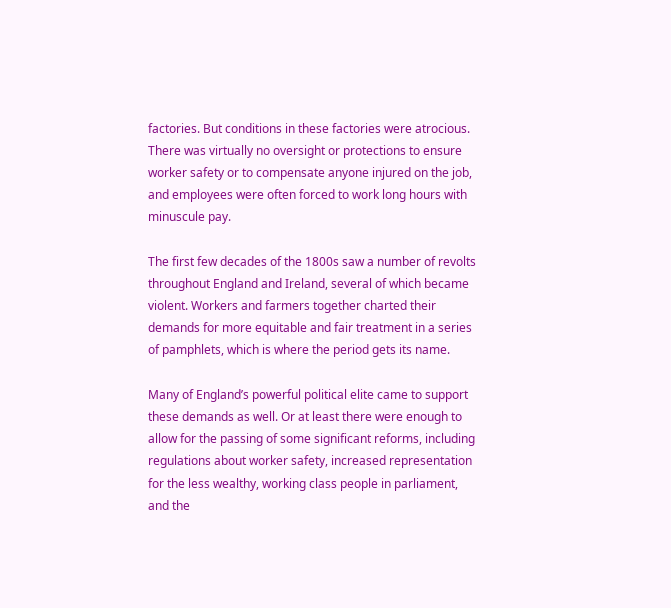factories. But conditions in these factories were atrocious. There was virtually no oversight or protections to ensure worker safety or to compensate anyone injured on the job, and employees were often forced to work long hours with minuscule pay.

The first few decades of the 1800s saw a number of revolts throughout England and Ireland, several of which became violent. Workers and farmers together charted their demands for more equitable and fair treatment in a series of pamphlets, which is where the period gets its name.

Many of England’s powerful political elite came to support these demands as well. Or at least there were enough to allow for the passing of some significant reforms, including regulations about worker safety, increased representation for the less wealthy, working class people in parliament, and the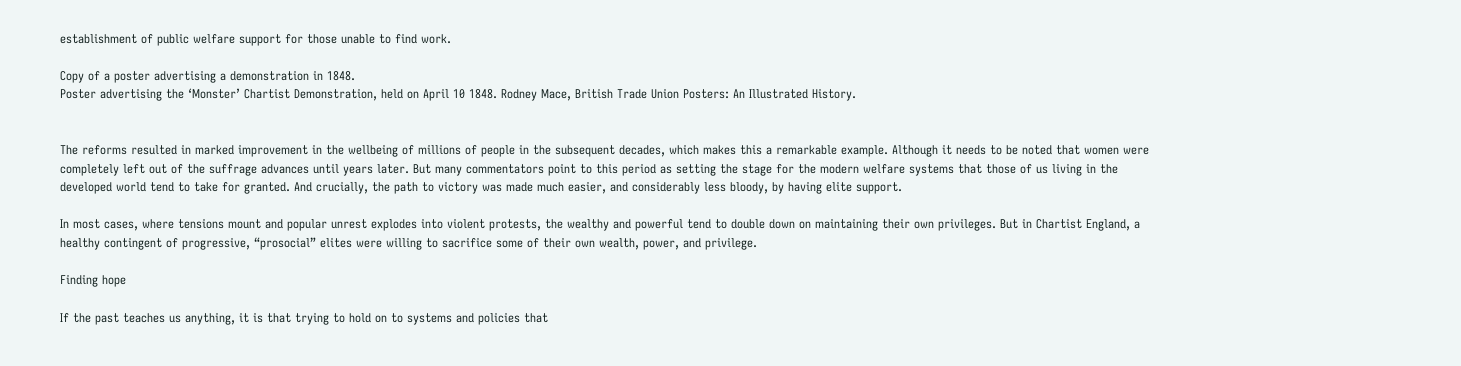establishment of public welfare support for those unable to find work.

Copy of a poster advertising a demonstration in 1848.
Poster advertising the ‘Monster’ Chartist Demonstration, held on April 10 1848. Rodney Mace, British Trade Union Posters: An Illustrated History.


The reforms resulted in marked improvement in the wellbeing of millions of people in the subsequent decades, which makes this a remarkable example. Although it needs to be noted that women were completely left out of the suffrage advances until years later. But many commentators point to this period as setting the stage for the modern welfare systems that those of us living in the developed world tend to take for granted. And crucially, the path to victory was made much easier, and considerably less bloody, by having elite support.

In most cases, where tensions mount and popular unrest explodes into violent protests, the wealthy and powerful tend to double down on maintaining their own privileges. But in Chartist England, a healthy contingent of progressive, “prosocial” elites were willing to sacrifice some of their own wealth, power, and privilege.

Finding hope

If the past teaches us anything, it is that trying to hold on to systems and policies that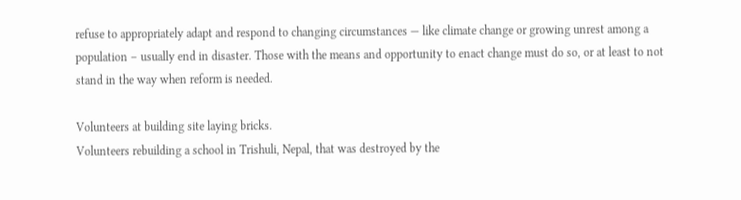refuse to appropriately adapt and respond to changing circumstances — like climate change or growing unrest among a population – usually end in disaster. Those with the means and opportunity to enact change must do so, or at least to not stand in the way when reform is needed.

Volunteers at building site laying bricks.
Volunteers rebuilding a school in Trishuli, Nepal, that was destroyed by the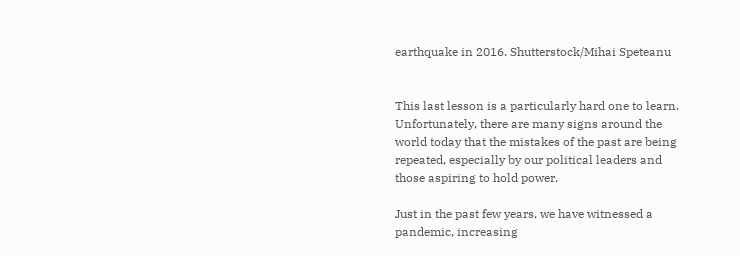earthquake in 2016. Shutterstock/Mihai Speteanu


This last lesson is a particularly hard one to learn. Unfortunately, there are many signs around the world today that the mistakes of the past are being repeated, especially by our political leaders and those aspiring to hold power.

Just in the past few years, we have witnessed a pandemic, increasing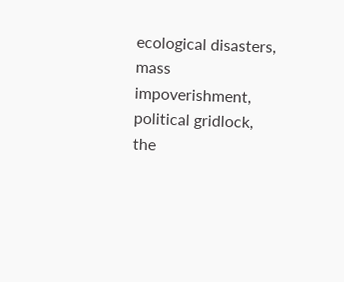ecological disasters, mass impoverishment, political gridlock, the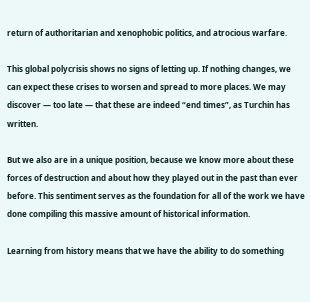return of authoritarian and xenophobic politics, and atrocious warfare.

This global polycrisis shows no signs of letting up. If nothing changes, we can expect these crises to worsen and spread to more places. We may discover — too late — that these are indeed “end times”, as Turchin has written.

But we also are in a unique position, because we know more about these forces of destruction and about how they played out in the past than ever before. This sentiment serves as the foundation for all of the work we have done compiling this massive amount of historical information.

Learning from history means that we have the ability to do something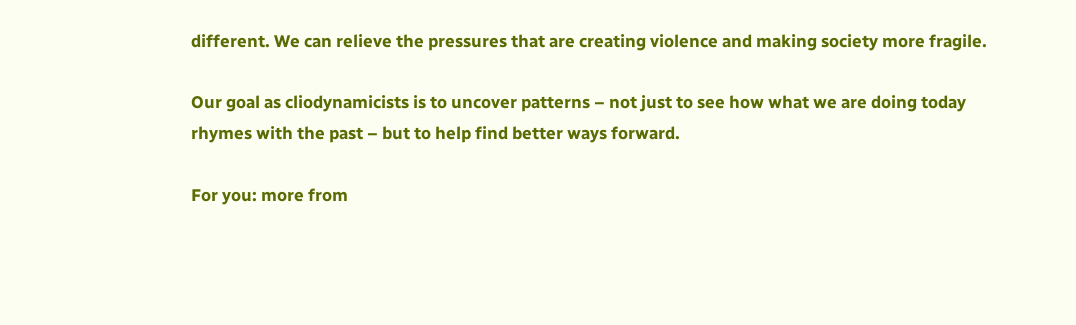different. We can relieve the pressures that are creating violence and making society more fragile.

Our goal as cliodynamicists is to uncover patterns – not just to see how what we are doing today rhymes with the past – but to help find better ways forward.

For you: more from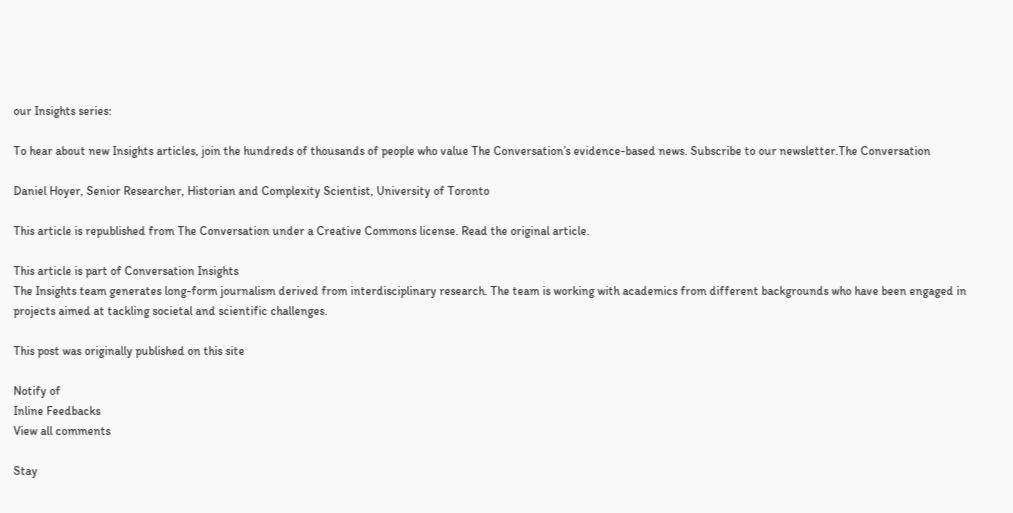our Insights series:

To hear about new Insights articles, join the hundreds of thousands of people who value The Conversation’s evidence-based news. Subscribe to our newsletter.The Conversation

Daniel Hoyer, Senior Researcher, Historian and Complexity Scientist, University of Toronto

This article is republished from The Conversation under a Creative Commons license. Read the original article.

This article is part of Conversation Insights
The Insights team generates long-form journalism derived from interdisciplinary research. The team is working with academics from different backgrounds who have been engaged in projects aimed at tackling societal and scientific challenges.

This post was originally published on this site

Notify of
Inline Feedbacks
View all comments

Stay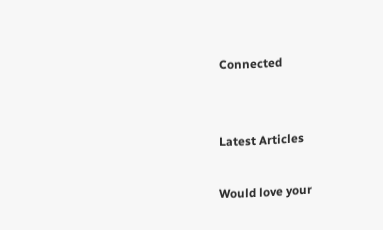Connected


Latest Articles

Would love your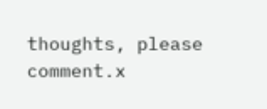thoughts, please comment.x